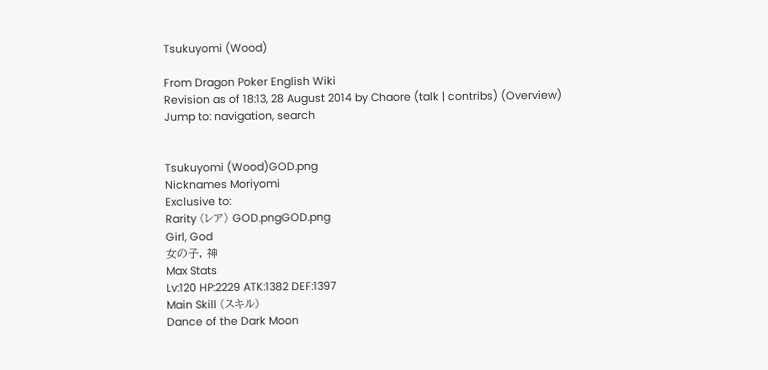Tsukuyomi (Wood)

From Dragon Poker English Wiki
Revision as of 18:13, 28 August 2014 by Chaore (talk | contribs) (Overview)
Jump to: navigation, search


Tsukuyomi (Wood)GOD.png
Nicknames Moriyomi
Exclusive to:
Rarity (レア) GOD.pngGOD.png
Girl, God
女の子, 神
Max Stats
Lv:120 HP:2229 ATK:1382 DEF:1397
Main Skill (スキル)
Dance of the Dark Moon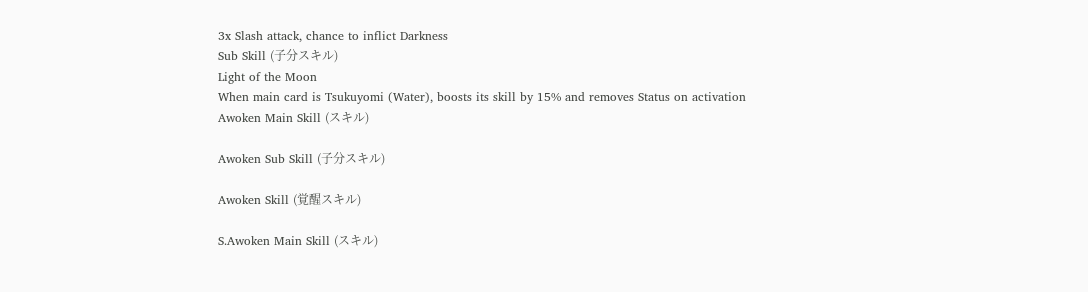3x Slash attack, chance to inflict Darkness
Sub Skill (子分スキル)
Light of the Moon
When main card is Tsukuyomi (Water), boosts its skill by 15% and removes Status on activation
Awoken Main Skill (スキル)

Awoken Sub Skill (子分スキル)

Awoken Skill (覚醒スキル)

S.Awoken Main Skill (スキル)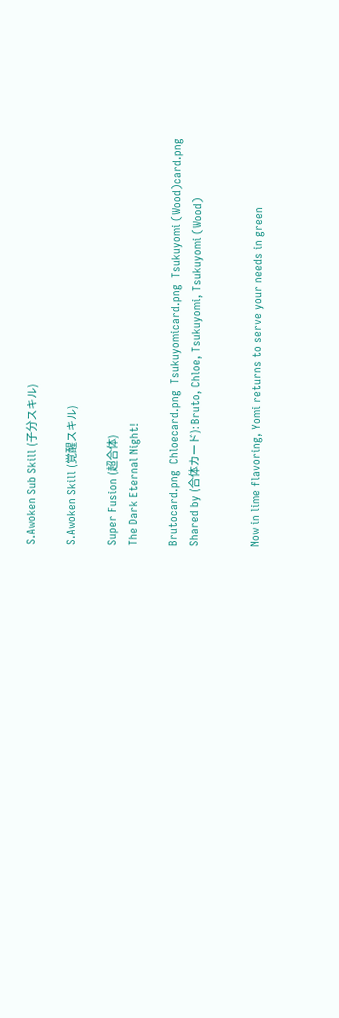S.Awoken Sub Skill (子分スキル)

S.Awoken Skill (覚醒スキル)

Super Fusion (超合体)
The Dark Eternal Night!

Brutocard.png  Chloecard.png  Tsukuyomicard.png  Tsukuyomi (Wood)card.png
Shared by (合体カード): Bruto, Chloe, Tsukuyomi, Tsukuyomi (Wood)


Now in lime flavoring, Yomi returns to serve your needs in green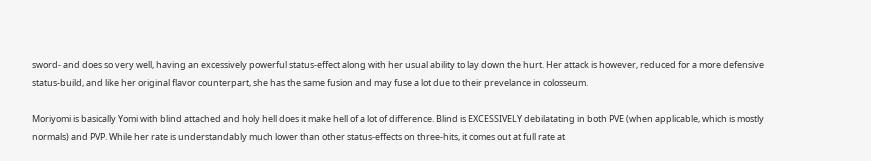sword- and does so very well, having an excessively powerful status-effect along with her usual ability to lay down the hurt. Her attack is however, reduced for a more defensive status-build, and like her original flavor counterpart, she has the same fusion and may fuse a lot due to their prevelance in colosseum.

Moriyomi is basically Yomi with blind attached and holy hell does it make hell of a lot of difference. Blind is EXCESSIVELY debilatating in both PVE (when applicable, which is mostly normals) and PVP. While her rate is understandably much lower than other status-effects on three-hits, it comes out at full rate at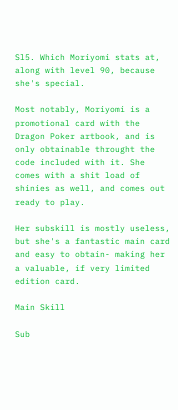Sl5. Which Moriyomi stats at, along with level 90, because she's special.

Most notably, Moriyomi is a promotional card with the Dragon Poker artbook, and is only obtainable throught the code included with it. She comes with a shit load of shinies as well, and comes out ready to play.

Her subskill is mostly useless, but she's a fantastic main card and easy to obtain- making her a valuable, if very limited edition card.

Main Skill

Sub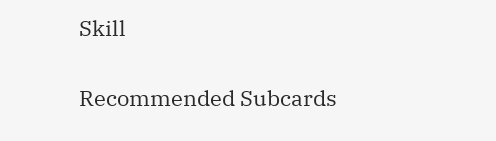Skill

Recommended Subcards